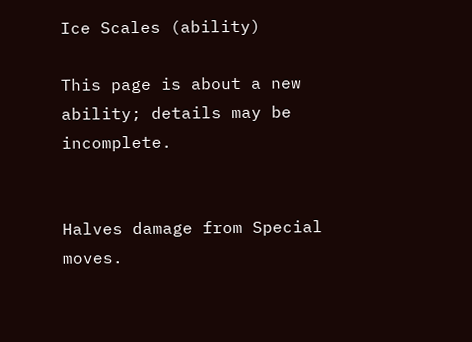Ice Scales (ability)

This page is about a new ability; details may be incomplete.


Halves damage from Special moves.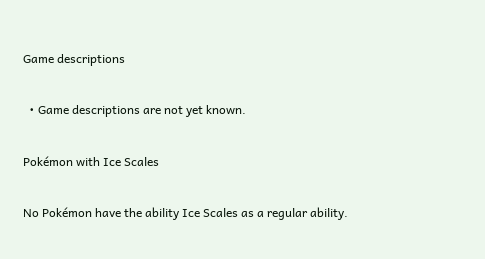Game descriptions

  • Game descriptions are not yet known.

Pokémon with Ice Scales

No Pokémon have the ability Ice Scales as a regular ability.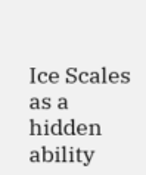Ice Scales as a hidden ability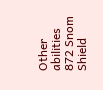Other abilities
872 Snom Shield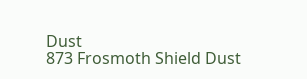Dust
873 Frosmoth Shield Dust